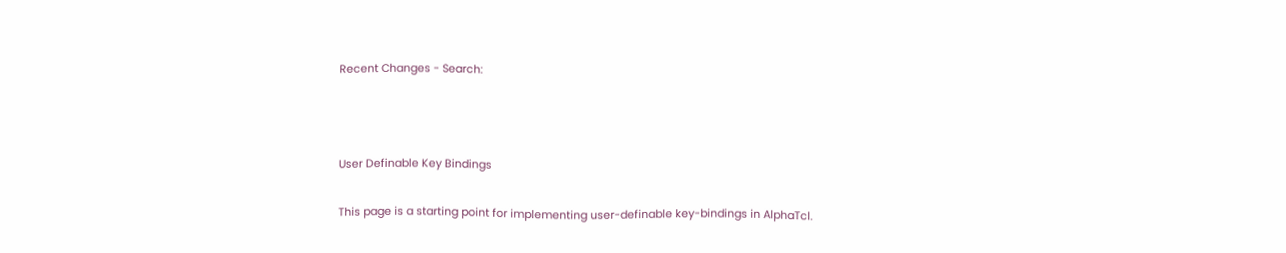Recent Changes - Search:



User Definable Key Bindings

This page is a starting point for implementing user-definable key-bindings in AlphaTcl.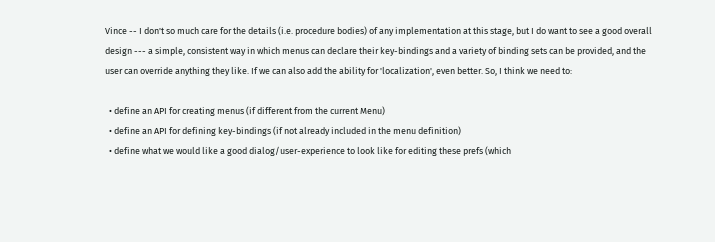Vince -- I don't so much care for the details (i.e. procedure bodies) of any implementation at this stage, but I do want to see a good overall design --- a simple, consistent way in which menus can declare their key-bindings and a variety of binding sets can be provided, and the user can override anything they like. If we can also add the ability for 'localization', even better. So, I think we need to:

  • define an API for creating menus (if different from the current Menu)
  • define an API for defining key-bindings (if not already included in the menu definition)
  • define what we would like a good dialog/user-experience to look like for editing these prefs (which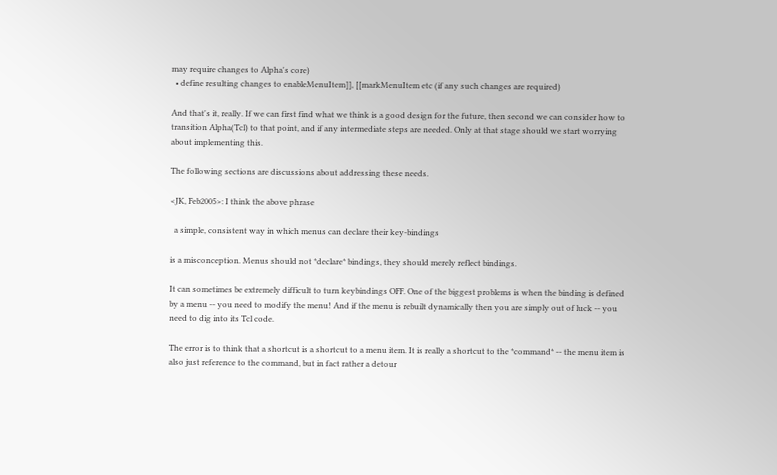may require changes to Alpha's core)
  • define resulting changes to enableMenuItem]], [[markMenuItem etc (if any such changes are required)

And that's it, really. If we can first find what we think is a good design for the future, then second we can consider how to transition Alpha(Tcl) to that point, and if any intermediate steps are needed. Only at that stage should we start worrying about implementing this.

The following sections are discussions about addressing these needs.

<JK, Feb2005>: I think the above phrase

  a simple, consistent way in which menus can declare their key-bindings

is a misconception. Menus should not *declare* bindings, they should merely reflect bindings.

It can sometimes be extremely difficult to turn keybindings OFF. One of the biggest problems is when the binding is defined by a menu -- you need to modify the menu! And if the menu is rebuilt dynamically then you are simply out of luck -- you need to dig into its Tcl code.

The error is to think that a shortcut is a shortcut to a menu item. It is really a shortcut to the *command* -- the menu item is also just reference to the command, but in fact rather a detour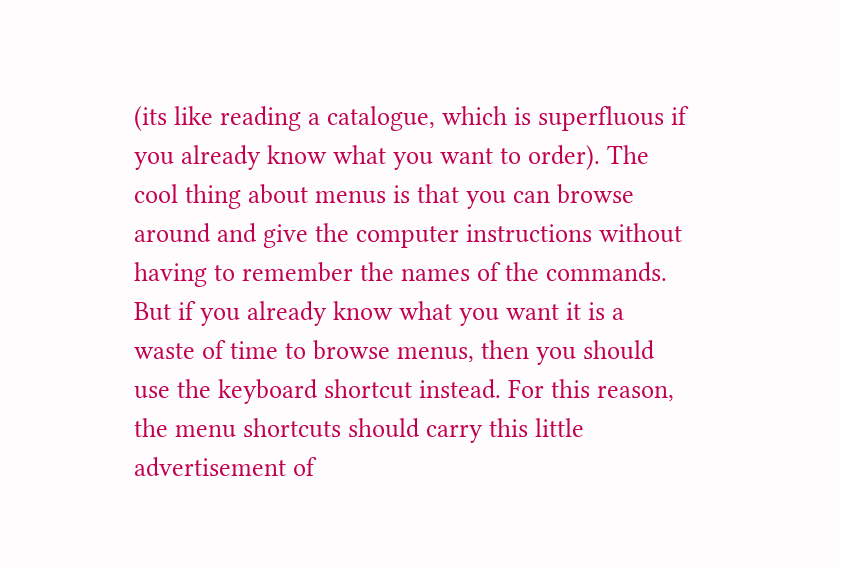(its like reading a catalogue, which is superfluous if you already know what you want to order). The cool thing about menus is that you can browse around and give the computer instructions without having to remember the names of the commands. But if you already know what you want it is a waste of time to browse menus, then you should use the keyboard shortcut instead. For this reason, the menu shortcuts should carry this little advertisement of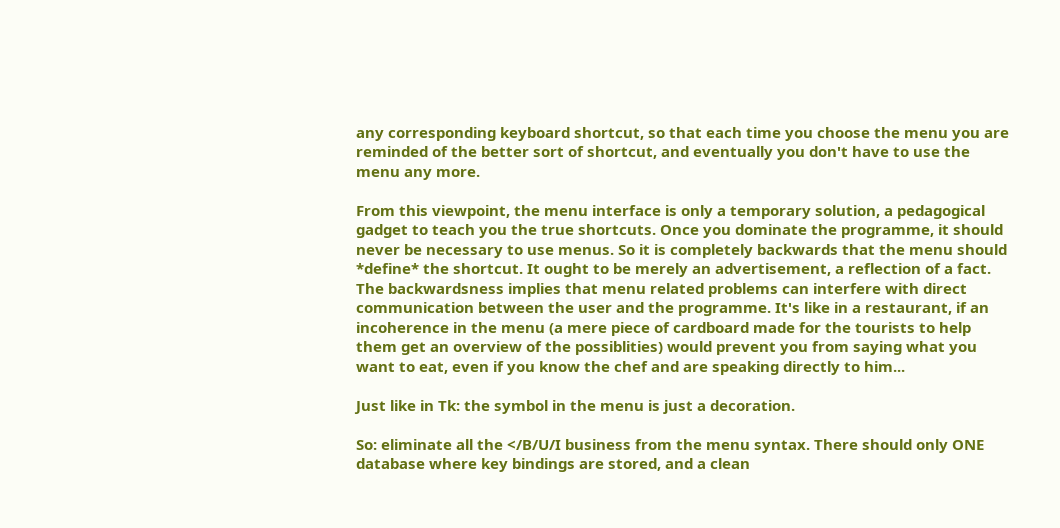any corresponding keyboard shortcut, so that each time you choose the menu you are reminded of the better sort of shortcut, and eventually you don't have to use the menu any more.

From this viewpoint, the menu interface is only a temporary solution, a pedagogical gadget to teach you the true shortcuts. Once you dominate the programme, it should never be necessary to use menus. So it is completely backwards that the menu should *define* the shortcut. It ought to be merely an advertisement, a reflection of a fact. The backwardsness implies that menu related problems can interfere with direct communication between the user and the programme. It's like in a restaurant, if an incoherence in the menu (a mere piece of cardboard made for the tourists to help them get an overview of the possiblities) would prevent you from saying what you want to eat, even if you know the chef and are speaking directly to him...

Just like in Tk: the symbol in the menu is just a decoration.

So: eliminate all the </B/U/I business from the menu syntax. There should only ONE database where key bindings are stored, and a clean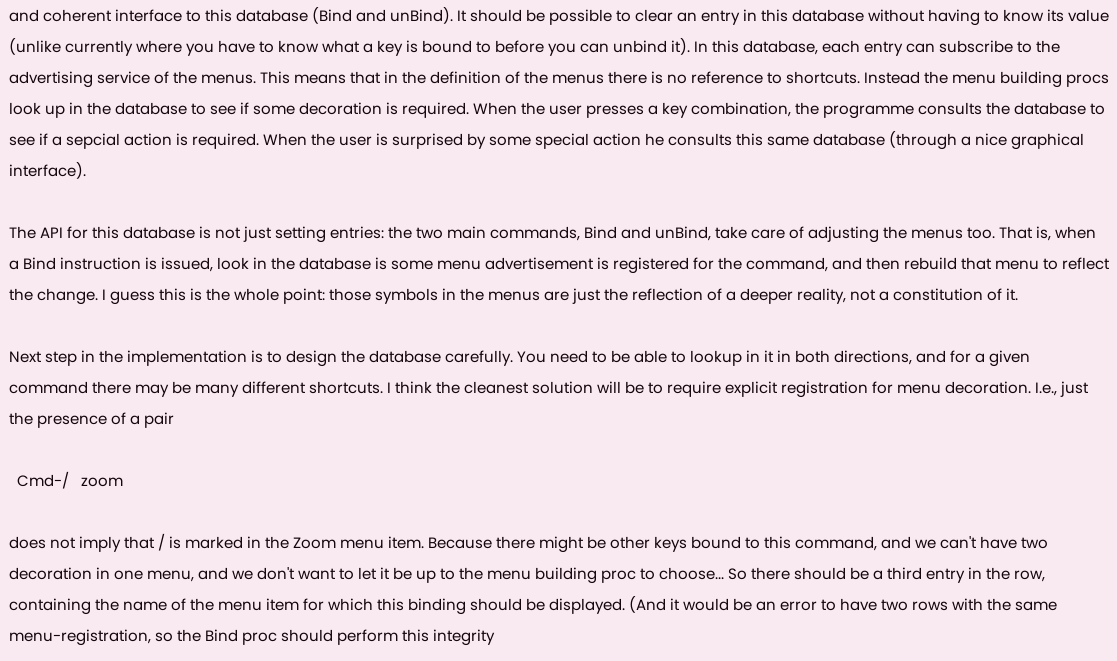and coherent interface to this database (Bind and unBind). It should be possible to clear an entry in this database without having to know its value (unlike currently where you have to know what a key is bound to before you can unbind it). In this database, each entry can subscribe to the advertising service of the menus. This means that in the definition of the menus there is no reference to shortcuts. Instead the menu building procs look up in the database to see if some decoration is required. When the user presses a key combination, the programme consults the database to see if a sepcial action is required. When the user is surprised by some special action he consults this same database (through a nice graphical interface).

The API for this database is not just setting entries: the two main commands, Bind and unBind, take care of adjusting the menus too. That is, when a Bind instruction is issued, look in the database is some menu advertisement is registered for the command, and then rebuild that menu to reflect the change. I guess this is the whole point: those symbols in the menus are just the reflection of a deeper reality, not a constitution of it.

Next step in the implementation is to design the database carefully. You need to be able to lookup in it in both directions, and for a given command there may be many different shortcuts. I think the cleanest solution will be to require explicit registration for menu decoration. I.e., just the presence of a pair

  Cmd-/   zoom

does not imply that / is marked in the Zoom menu item. Because there might be other keys bound to this command, and we can't have two decoration in one menu, and we don't want to let it be up to the menu building proc to choose... So there should be a third entry in the row, containing the name of the menu item for which this binding should be displayed. (And it would be an error to have two rows with the same menu-registration, so the Bind proc should perform this integrity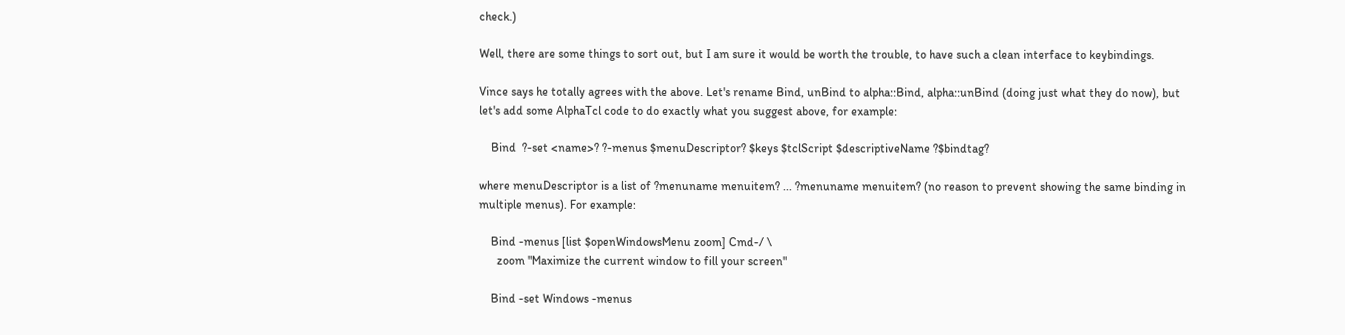check.)

Well, there are some things to sort out, but I am sure it would be worth the trouble, to have such a clean interface to keybindings.

Vince says he totally agrees with the above. Let's rename Bind, unBind to alpha::Bind, alpha::unBind (doing just what they do now), but let's add some AlphaTcl code to do exactly what you suggest above, for example:

    Bind  ?-set <name>? ?-menus $menuDescriptor? $keys $tclScript $descriptiveName ?$bindtag?

where menuDescriptor is a list of ?menuname menuitem? ... ?menuname menuitem? (no reason to prevent showing the same binding in multiple menus). For example:

    Bind -menus [list $openWindowsMenu zoom] Cmd-/ \
      zoom "Maximize the current window to fill your screen"

    Bind -set Windows -menus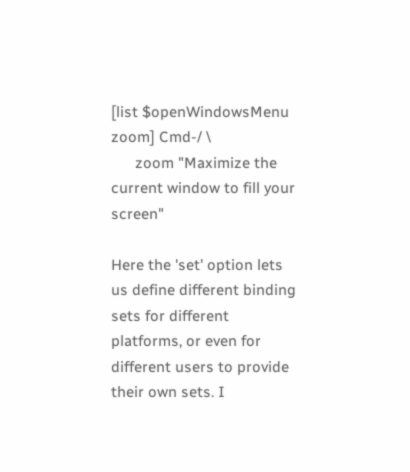[list $openWindowsMenu zoom] Cmd-/ \
      zoom "Maximize the current window to fill your screen"

Here the 'set' option lets us define different binding sets for different platforms, or even for different users to provide their own sets. I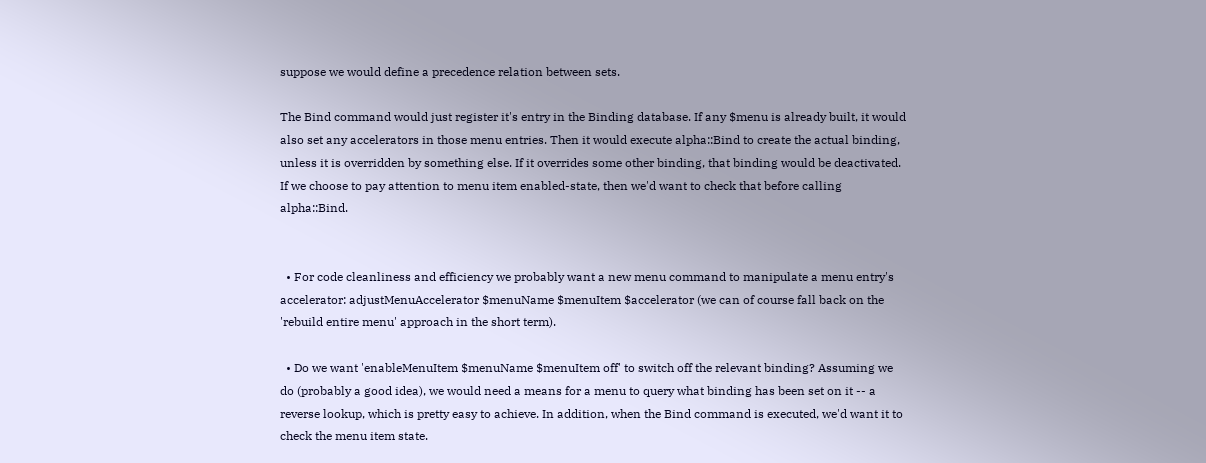suppose we would define a precedence relation between sets.

The Bind command would just register it's entry in the Binding database. If any $menu is already built, it would also set any accelerators in those menu entries. Then it would execute alpha::Bind to create the actual binding, unless it is overridden by something else. If it overrides some other binding, that binding would be deactivated. If we choose to pay attention to menu item enabled-state, then we'd want to check that before calling alpha::Bind.


  • For code cleanliness and efficiency we probably want a new menu command to manipulate a menu entry's accelerator: adjustMenuAccelerator $menuName $menuItem $accelerator (we can of course fall back on the 'rebuild entire menu' approach in the short term).

  • Do we want 'enableMenuItem $menuName $menuItem off' to switch off the relevant binding? Assuming we do (probably a good idea), we would need a means for a menu to query what binding has been set on it -- a reverse lookup, which is pretty easy to achieve. In addition, when the Bind command is executed, we'd want it to check the menu item state.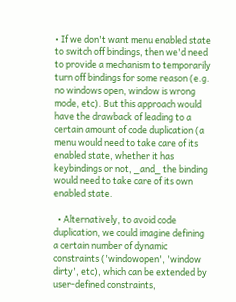• If we don't want menu enabled state to switch off bindings, then we'd need to provide a mechanism to temporarily turn off bindings for some reason (e.g. no windows open, window is wrong mode, etc). But this approach would have the drawback of leading to a certain amount of code duplication (a menu would need to take care of its enabled state, whether it has keybindings or not, _and_ the binding would need to take care of its own enabled state.

  • Alternatively, to avoid code duplication, we could imagine defining a certain number of dynamic constraints ('windowopen', 'window dirty', etc), which can be extended by user-defined constraints,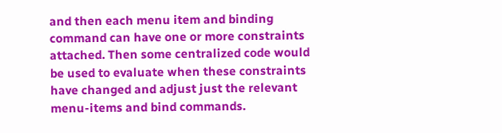and then each menu item and binding command can have one or more constraints attached. Then some centralized code would be used to evaluate when these constraints have changed and adjust just the relevant menu-items and bind commands.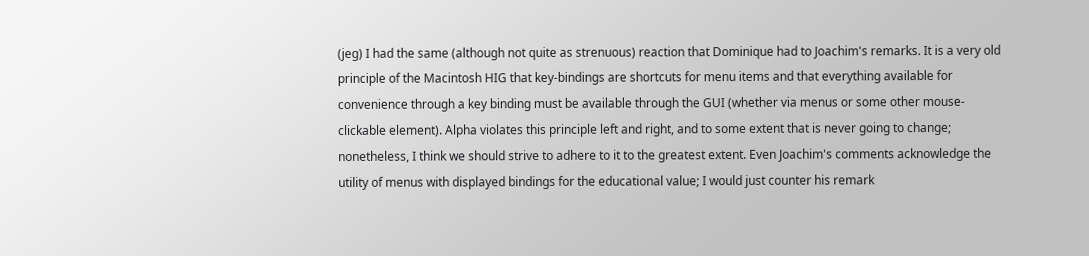(jeg) I had the same (although not quite as strenuous) reaction that Dominique had to Joachim's remarks. It is a very old principle of the Macintosh HIG that key-bindings are shortcuts for menu items and that everything available for convenience through a key binding must be available through the GUI (whether via menus or some other mouse-clickable element). Alpha violates this principle left and right, and to some extent that is never going to change; nonetheless, I think we should strive to adhere to it to the greatest extent. Even Joachim's comments acknowledge the utility of menus with displayed bindings for the educational value; I would just counter his remark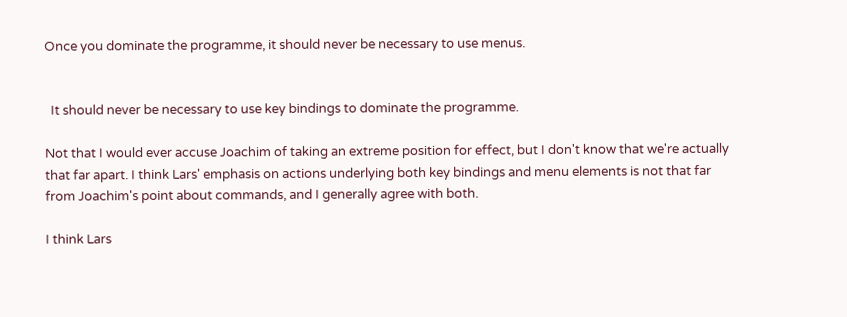Once you dominate the programme, it should never be necessary to use menus.


  It should never be necessary to use key bindings to dominate the programme.

Not that I would ever accuse Joachim of taking an extreme position for effect, but I don't know that we're actually that far apart. I think Lars' emphasis on actions underlying both key bindings and menu elements is not that far from Joachim's point about commands, and I generally agree with both.

I think Lars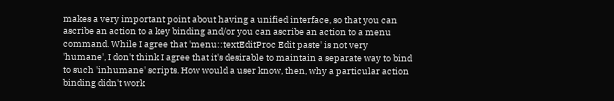makes a very important point about having a unified interface, so that you can ascribe an action to a key binding and/or you can ascribe an action to a menu command. While I agree that 'menu::textEditProc Edit paste' is not very 'humane', I don't think I agree that it's desirable to maintain a separate way to bind to such 'inhumane' scripts. How would a user know, then, why a particular action binding didn't work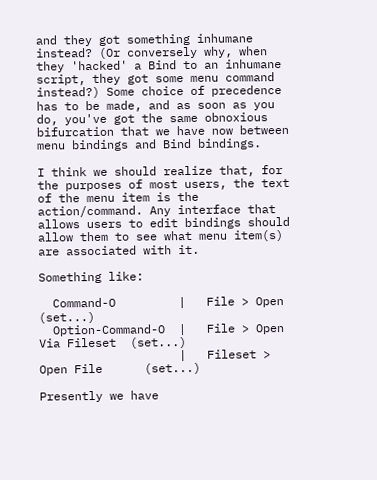and they got something inhumane instead? (Or conversely why, when they 'hacked' a Bind to an inhumane script, they got some menu command instead?) Some choice of precedence has to be made, and as soon as you do, you've got the same obnoxious bifurcation that we have now between menu bindings and Bind bindings.

I think we should realize that, for the purposes of most users, the text of the menu item is the action/command. Any interface that allows users to edit bindings should allow them to see what menu item(s) are associated with it.

Something like:

  Command-O         |   File > Open              (set...)
  Option-Command-O  |   File > Open Via Fileset  (set...)
                    |   Fileset > Open File      (set...)

Presently we have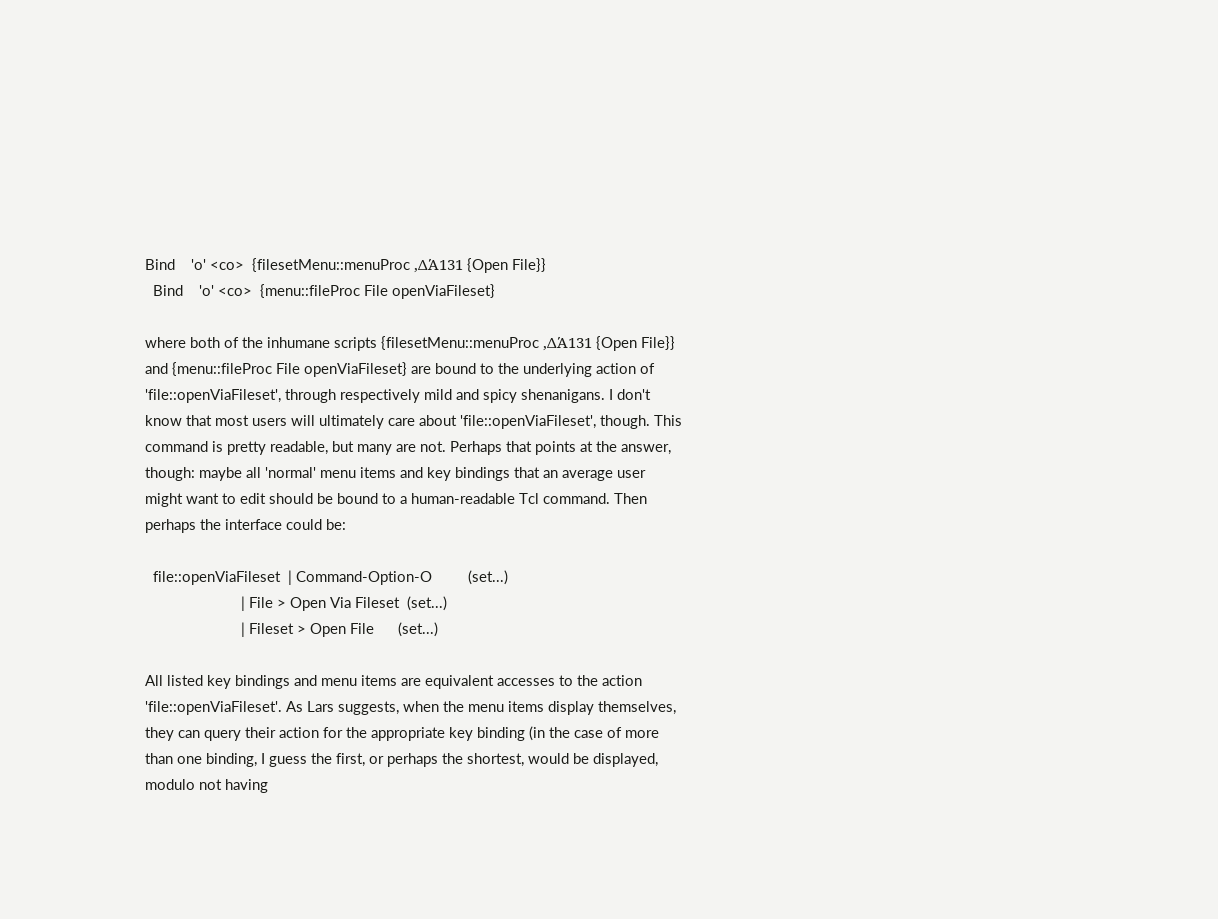Bind    'o' <co>  {filesetMenu::menuProc ‚ΔΆ131 {Open File}}
  Bind    'o' <co>  {menu::fileProc File openViaFileset}

where both of the inhumane scripts {filesetMenu::menuProc ‚ΔΆ131 {Open File}} and {menu::fileProc File openViaFileset} are bound to the underlying action of 'file::openViaFileset', through respectively mild and spicy shenanigans. I don't know that most users will ultimately care about 'file::openViaFileset', though. This command is pretty readable, but many are not. Perhaps that points at the answer, though: maybe all 'normal' menu items and key bindings that an average user might want to edit should be bound to a human-readable Tcl command. Then perhaps the interface could be:

  file::openViaFileset  | Command-Option-O         (set...)
                        | File > Open Via Fileset  (set...)
                        | Fileset > Open File      (set...)

All listed key bindings and menu items are equivalent accesses to the action 'file::openViaFileset'. As Lars suggests, when the menu items display themselves, they can query their action for the appropriate key binding (in the case of more than one binding, I guess the first, or perhaps the shortest, would be displayed, modulo not having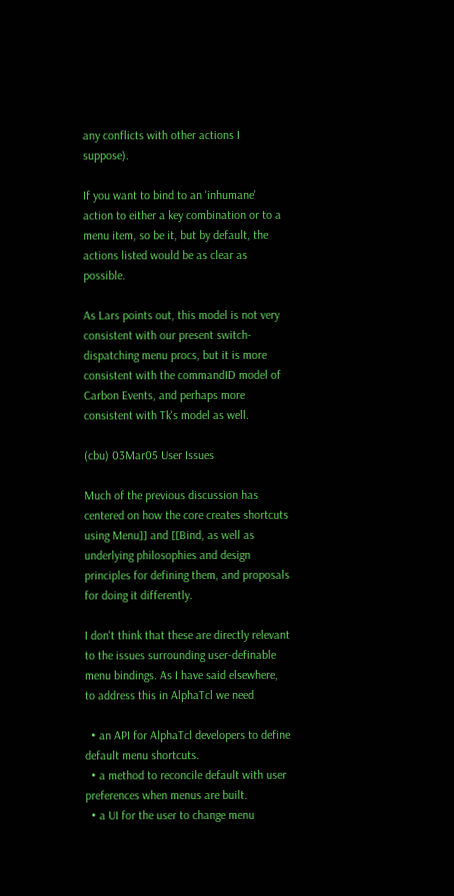any conflicts with other actions I suppose).

If you want to bind to an 'inhumane' action to either a key combination or to a menu item, so be it, but by default, the actions listed would be as clear as possible.

As Lars points out, this model is not very consistent with our present switch-dispatching menu procs, but it is more consistent with the commandID model of Carbon Events, and perhaps more consistent with Tk's model as well.

(cbu) 03Mar05 User Issues

Much of the previous discussion has centered on how the core creates shortcuts using Menu]] and [[Bind, as well as underlying philosophies and design principles for defining them, and proposals for doing it differently.

I don't think that these are directly relevant to the issues surrounding user-definable menu bindings. As I have said elsewhere, to address this in AlphaTcl we need

  • an API for AlphaTcl developers to define default menu shortcuts.
  • a method to reconcile default with user preferences when menus are built.
  • a UI for the user to change menu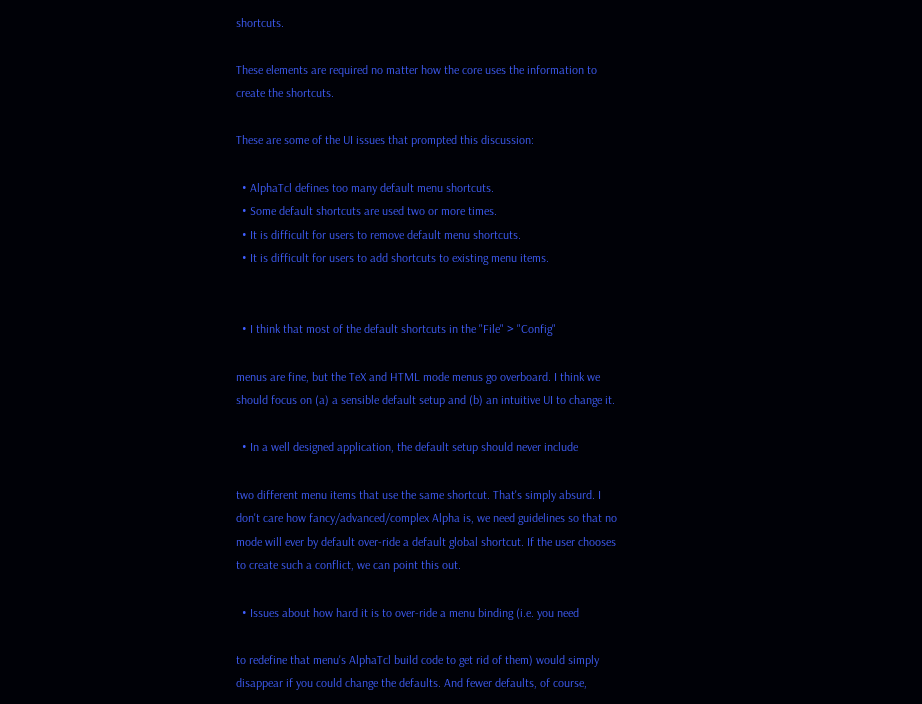shortcuts.

These elements are required no matter how the core uses the information to create the shortcuts.

These are some of the UI issues that prompted this discussion:

  • AlphaTcl defines too many default menu shortcuts.
  • Some default shortcuts are used two or more times.
  • It is difficult for users to remove default menu shortcuts.
  • It is difficult for users to add shortcuts to existing menu items.


  • I think that most of the default shortcuts in the "File" > "Config"

menus are fine, but the TeX and HTML mode menus go overboard. I think we should focus on (a) a sensible default setup and (b) an intuitive UI to change it.

  • In a well designed application, the default setup should never include

two different menu items that use the same shortcut. That's simply absurd. I don't care how fancy/advanced/complex Alpha is, we need guidelines so that no mode will ever by default over-ride a default global shortcut. If the user chooses to create such a conflict, we can point this out.

  • Issues about how hard it is to over-ride a menu binding (i.e. you need

to redefine that menu's AlphaTcl build code to get rid of them) would simply disappear if you could change the defaults. And fewer defaults, of course,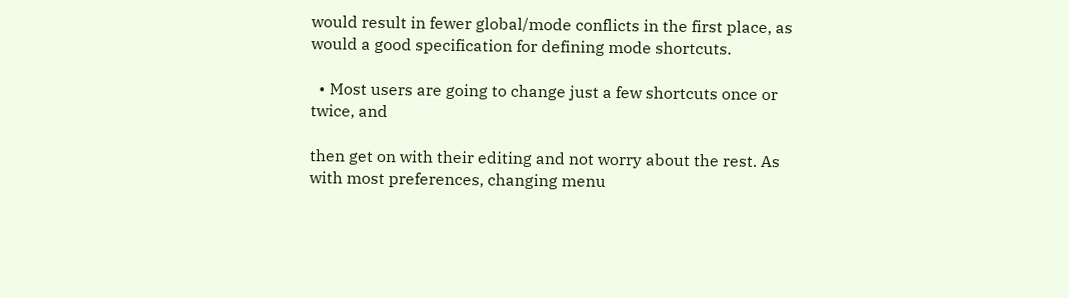would result in fewer global/mode conflicts in the first place, as would a good specification for defining mode shortcuts.

  • Most users are going to change just a few shortcuts once or twice, and

then get on with their editing and not worry about the rest. As with most preferences, changing menu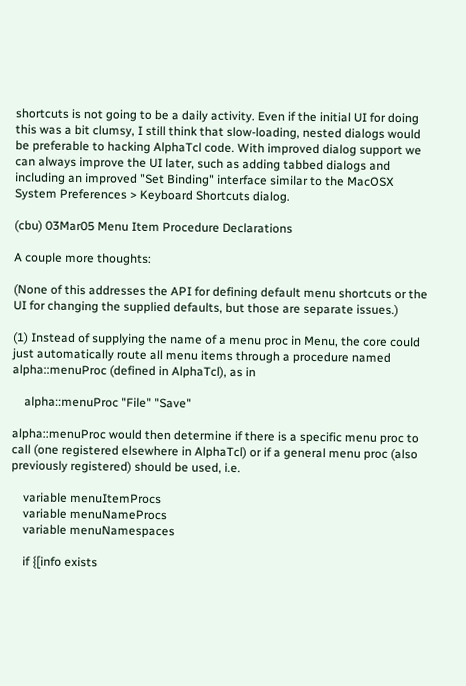shortcuts is not going to be a daily activity. Even if the initial UI for doing this was a bit clumsy, I still think that slow-loading, nested dialogs would be preferable to hacking AlphaTcl code. With improved dialog support we can always improve the UI later, such as adding tabbed dialogs and including an improved "Set Binding" interface similar to the MacOSX System Preferences > Keyboard Shortcuts dialog.

(cbu) 03Mar05 Menu Item Procedure Declarations

A couple more thoughts:

(None of this addresses the API for defining default menu shortcuts or the UI for changing the supplied defaults, but those are separate issues.)

(1) Instead of supplying the name of a menu proc in Menu, the core could just automatically route all menu items through a procedure named alpha::menuProc (defined in AlphaTcl), as in

    alpha::menuProc "File" "Save"

alpha::menuProc would then determine if there is a specific menu proc to call (one registered elsewhere in AlphaTcl) or if a general menu proc (also previously registered) should be used, i.e.

    variable menuItemProcs
    variable menuNameProcs
    variable menuNamespaces

    if {[info exists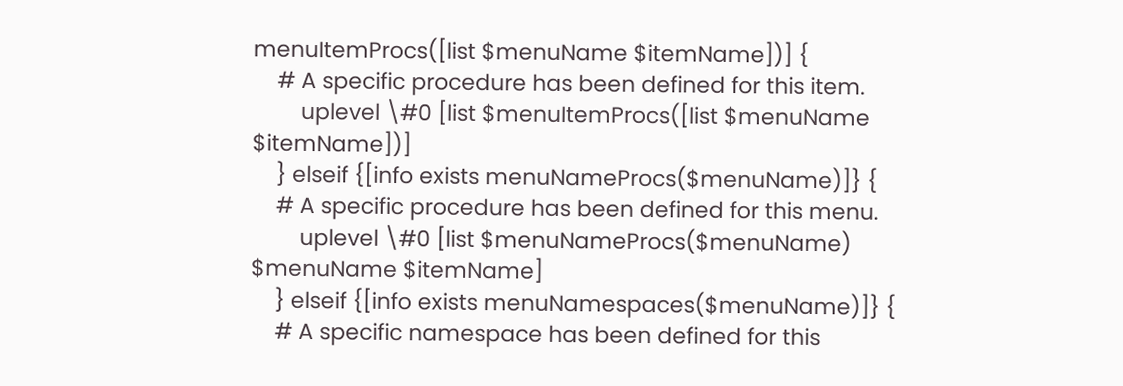menuItemProcs([list $menuName $itemName])] {
    # A specific procedure has been defined for this item.
        uplevel \#0 [list $menuItemProcs([list $menuName $itemName])]
    } elseif {[info exists menuNameProcs($menuName)]} {
    # A specific procedure has been defined for this menu.
        uplevel \#0 [list $menuNameProcs($menuName) $menuName $itemName]
    } elseif {[info exists menuNamespaces($menuName)]} {
    # A specific namespace has been defined for this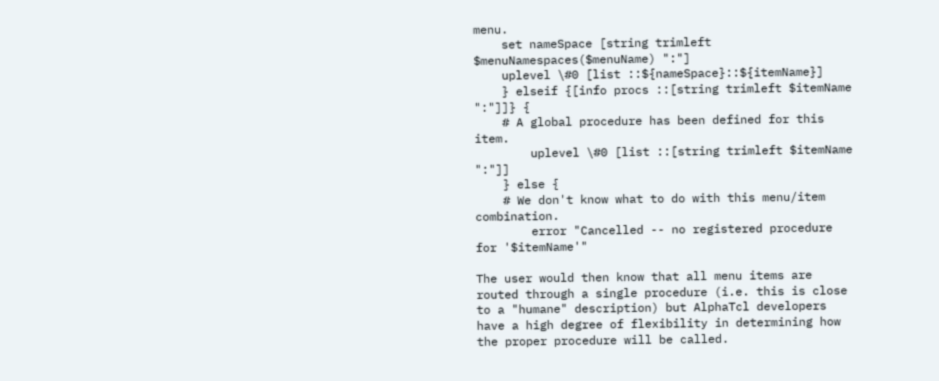menu.
    set nameSpace [string trimleft $menuNamespaces($menuName) ":"]
    uplevel \#0 [list ::${nameSpace}::${itemName}]
    } elseif {[info procs ::[string trimleft $itemName ":"]]} {
    # A global procedure has been defined for this item.
        uplevel \#0 [list ::[string trimleft $itemName ":"]]
    } else {
    # We don't know what to do with this menu/item combination.
        error "Cancelled -- no registered procedure for '$itemName'"

The user would then know that all menu items are routed through a single procedure (i.e. this is close to a "humane" description) but AlphaTcl developers have a high degree of flexibility in determining how the proper procedure will be called.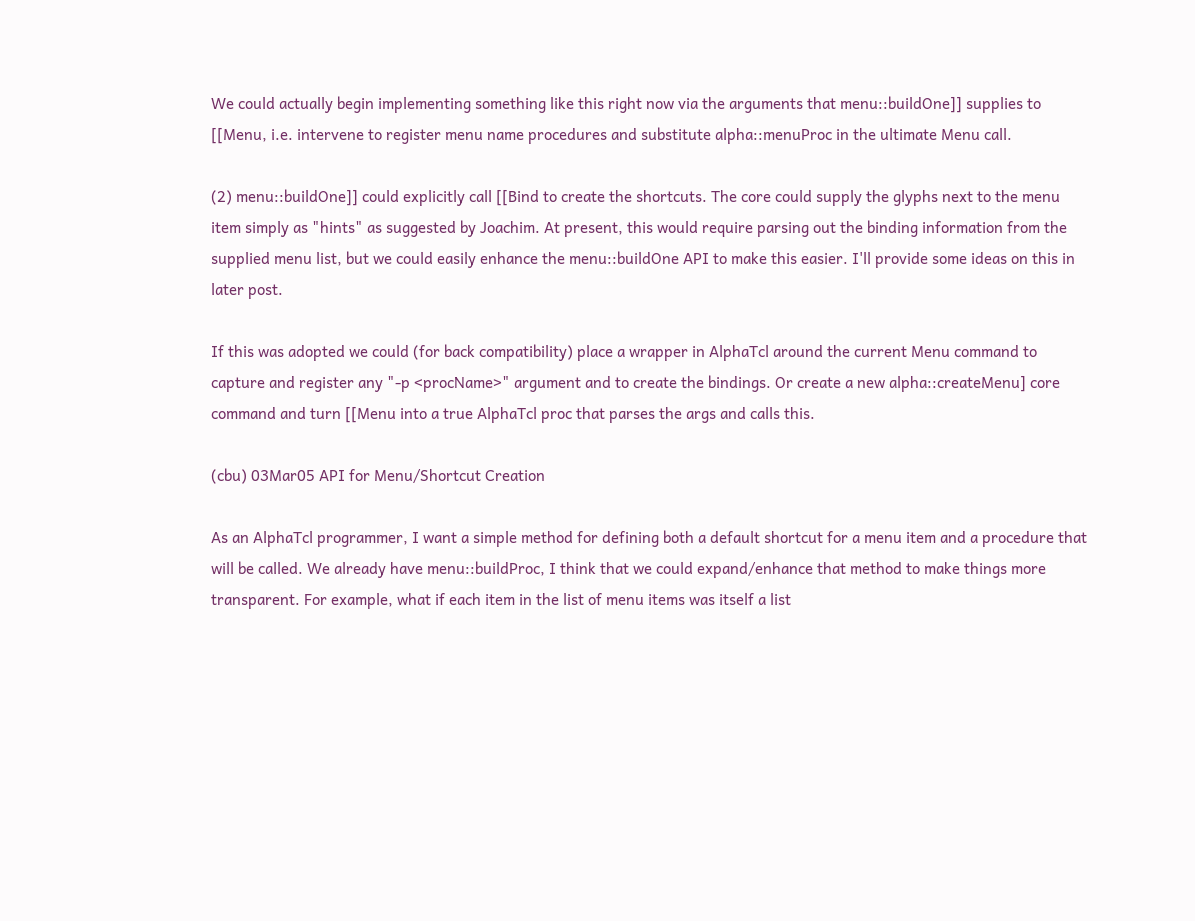We could actually begin implementing something like this right now via the arguments that menu::buildOne]] supplies to [[Menu, i.e. intervene to register menu name procedures and substitute alpha::menuProc in the ultimate Menu call.

(2) menu::buildOne]] could explicitly call [[Bind to create the shortcuts. The core could supply the glyphs next to the menu item simply as "hints" as suggested by Joachim. At present, this would require parsing out the binding information from the supplied menu list, but we could easily enhance the menu::buildOne API to make this easier. I'll provide some ideas on this in later post.

If this was adopted we could (for back compatibility) place a wrapper in AlphaTcl around the current Menu command to capture and register any "-p <procName>" argument and to create the bindings. Or create a new alpha::createMenu] core command and turn [[Menu into a true AlphaTcl proc that parses the args and calls this.

(cbu) 03Mar05 API for Menu/Shortcut Creation

As an AlphaTcl programmer, I want a simple method for defining both a default shortcut for a menu item and a procedure that will be called. We already have menu::buildProc, I think that we could expand/enhance that method to make things more transparent. For example, what if each item in the list of menu items was itself a list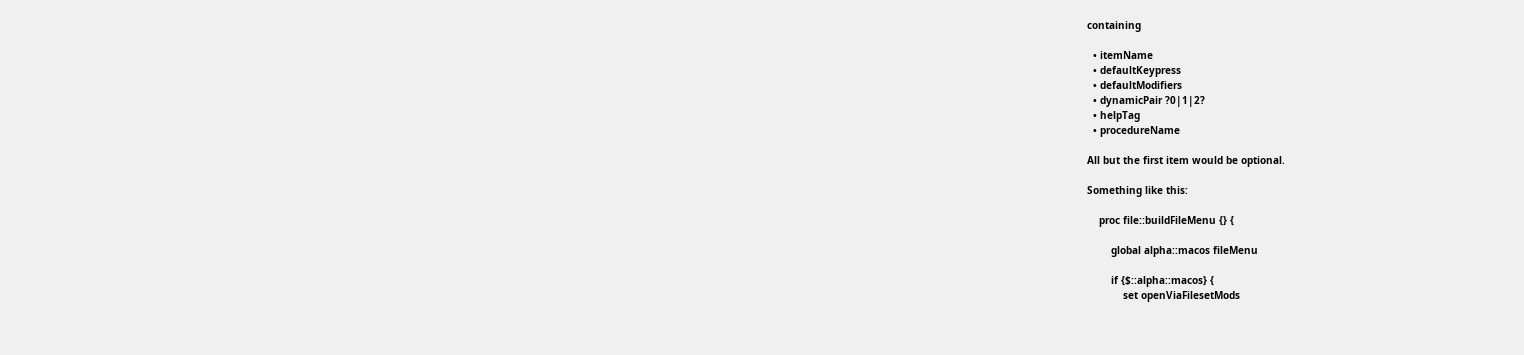containing

  • itemName
  • defaultKeypress
  • defaultModifiers
  • dynamicPair ?0|1|2?
  • helpTag
  • procedureName

All but the first item would be optional.

Something like this:

    proc file::buildFileMenu {} {

        global alpha::macos fileMenu

        if {$::alpha::macos} {
            set openViaFilesetMods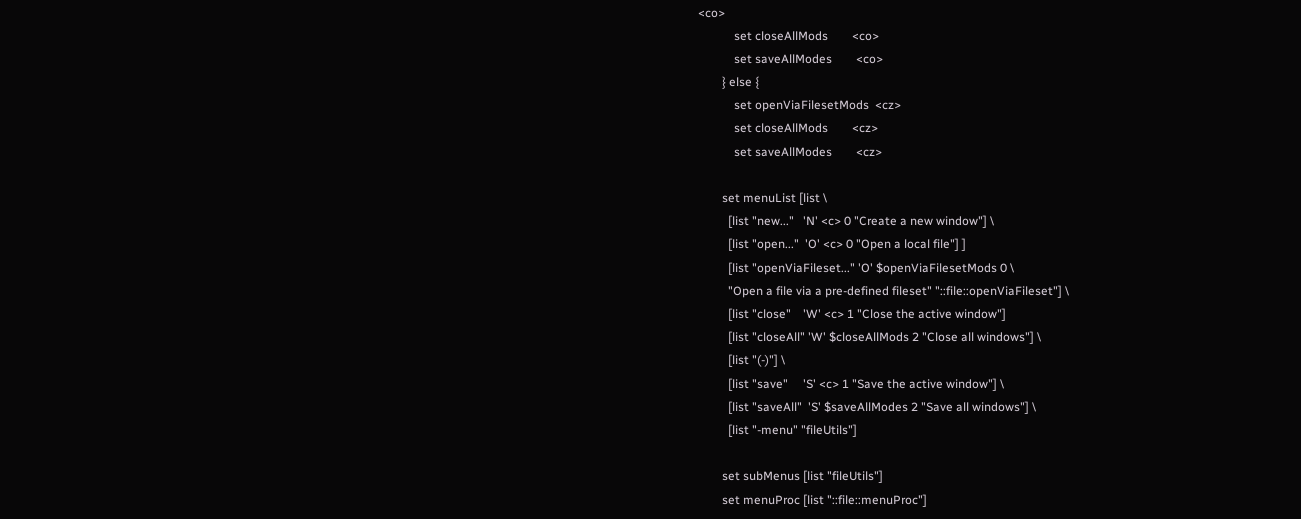<co>
            set closeAllMods        <co>
            set saveAllModes        <co>
        } else {
            set openViaFilesetMods  <cz>
            set closeAllMods        <cz>
            set saveAllModes        <cz>

        set menuList [list \
          [list "new..."   'N' <c> 0 "Create a new window"] \
          [list "open..."  'O' <c> 0 "Open a local file"] ]
          [list "openViaFileset..." 'O' $openViaFilesetMods 0 \
          "Open a file via a pre-defined fileset" "::file::openViaFileset"] \
          [list "close"    'W' <c> 1 "Close the active window"]
          [list "closeAll" 'W' $closeAllMods 2 "Close all windows"] \
          [list "(-)"] \
          [list "save"     'S' <c> 1 "Save the active window"] \
          [list "saveAll"  'S' $saveAllModes 2 "Save all windows"] \
          [list "-menu" "fileUtils"]

        set subMenus [list "fileUtils"]
        set menuProc [list "::file::menuProc"]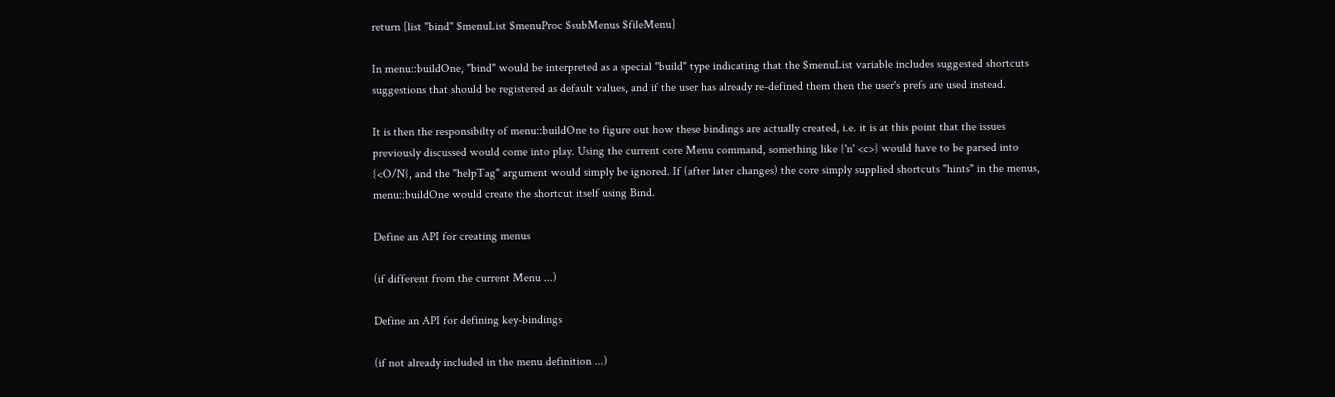return [list "bind" $menuList $menuProc $subMenus $fileMenu]

In menu::buildOne, "bind" would be interpreted as a special "build" type indicating that the $menuList variable includes suggested shortcuts suggestions that should be registered as default values, and if the user has already re-defined them then the user's prefs are used instead.

It is then the responsibilty of menu::buildOne to figure out how these bindings are actually created, i.e. it is at this point that the issues previously discussed would come into play. Using the current core Menu command, something like {'n' <c>} would have to be parsed into {<O/N}, and the "helpTag" argument would simply be ignored. If (after later changes) the core simply supplied shortcuts "hints" in the menus, menu::buildOne would create the shortcut itself using Bind.

Define an API for creating menus

(if different from the current Menu ...)

Define an API for defining key-bindings

(if not already included in the menu definition ...)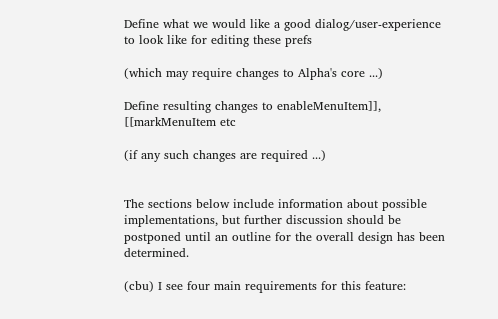Define what we would like a good dialog/user-experience to look like for editing these prefs

(which may require changes to Alpha's core ...)

Define resulting changes to enableMenuItem]], [[markMenuItem etc

(if any such changes are required ...)


The sections below include information about possible implementations, but further discussion should be postponed until an outline for the overall design has been determined.

(cbu) I see four main requirements for this feature: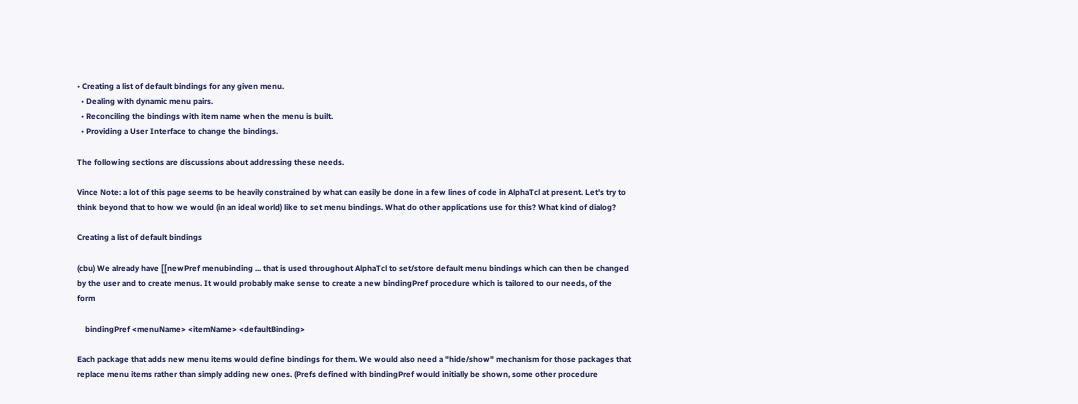• Creating a list of default bindings for any given menu.
  • Dealing with dynamic menu pairs.
  • Reconciling the bindings with item name when the menu is built.
  • Providing a User Interface to change the bindings.

The following sections are discussions about addressing these needs.

Vince Note: a lot of this page seems to be heavily constrained by what can easily be done in a few lines of code in AlphaTcl at present. Let's try to think beyond that to how we would (in an ideal world) like to set menu bindings. What do other applications use for this? What kind of dialog?

Creating a list of default bindings

(cbu) We already have [[newPref menubinding ... that is used throughout AlphaTcl to set/store default menu bindings which can then be changed by the user and to create menus. It would probably make sense to create a new bindingPref procedure which is tailored to our needs, of the form

    bindingPref <menuName> <itemName> <defaultBinding>

Each package that adds new menu items would define bindings for them. We would also need a "hide/show" mechanism for those packages that replace menu items rather than simply adding new ones. (Prefs defined with bindingPref would initially be shown, some other procedure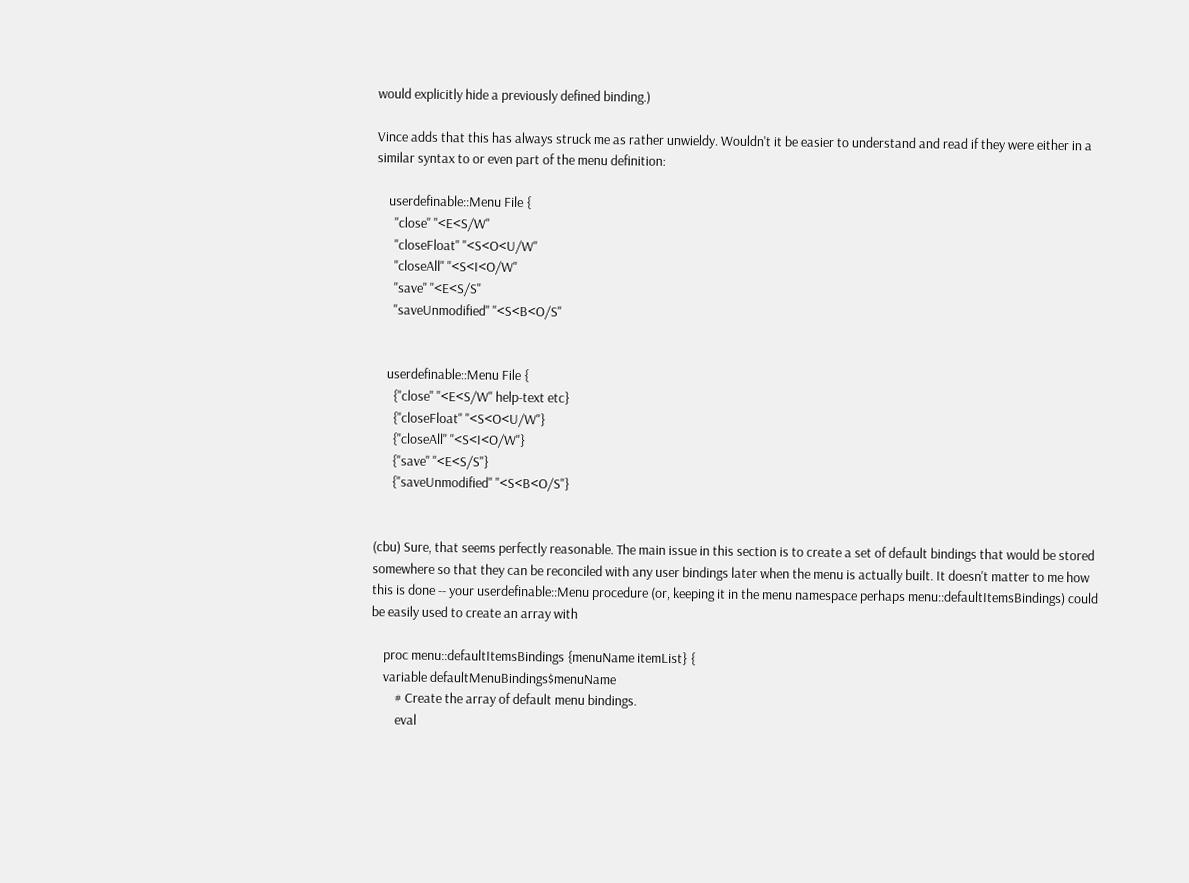would explicitly hide a previously defined binding.)

Vince adds that this has always struck me as rather unwieldy. Wouldn't it be easier to understand and read if they were either in a similar syntax to or even part of the menu definition:

    userdefinable::Menu File {
      "close" "<E<S/W"
      "closeFloat" "<S<O<U/W"
      "closeAll" "<S<I<O/W"
      "save" "<E<S/S"
      "saveUnmodified" "<S<B<O/S"


    userdefinable::Menu File {
      {"close" "<E<S/W" help-text etc}
      {"closeFloat" "<S<O<U/W"}
      {"closeAll" "<S<I<O/W"}
      {"save" "<E<S/S"}
      {"saveUnmodified" "<S<B<O/S"}


(cbu) Sure, that seems perfectly reasonable. The main issue in this section is to create a set of default bindings that would be stored somewhere so that they can be reconciled with any user bindings later when the menu is actually built. It doesn't matter to me how this is done -- your userdefinable::Menu procedure (or, keeping it in the menu namespace perhaps menu::defaultItemsBindings) could be easily used to create an array with

    proc menu::defaultItemsBindings {menuName itemList} {
    variable defaultMenuBindings$menuName
        # Create the array of default menu bindings.
        eval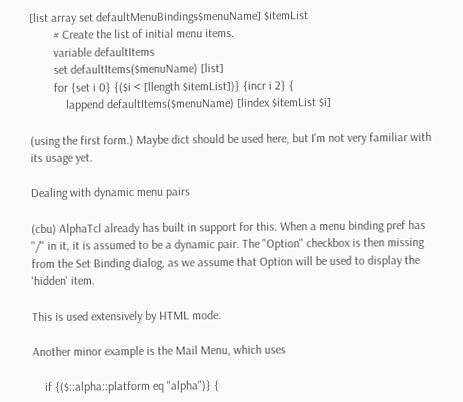[list array set defaultMenuBindings$menuName] $itemList
        # Create the list of initial menu items.
        variable defaultItems
        set defaultItems($menuName) [list]
        for {set i 0} {($i < [llength $itemList])} {incr i 2} {
            lappend defaultItems($menuName) [lindex $itemList $i]

(using the first form.) Maybe dict should be used here, but I'm not very familiar with its usage yet.

Dealing with dynamic menu pairs

(cbu) AlphaTcl already has built in support for this. When a menu binding pref has "/" in it, it is assumed to be a dynamic pair. The "Option" checkbox is then missing from the Set Binding dialog, as we assume that Option will be used to display the 'hidden' item.

This is used extensively by HTML mode.

Another minor example is the Mail Menu, which uses

    if {($::alpha::platform eq "alpha")} {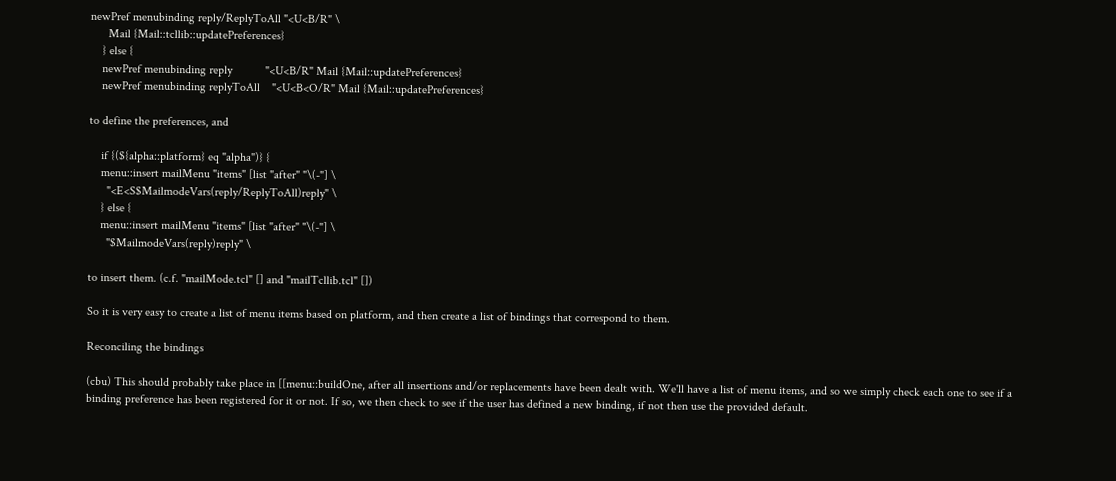newPref menubinding reply/ReplyToAll "<U<B/R" \
      Mail {Mail::tcllib::updatePreferences}
    } else {
    newPref menubinding reply           "<U<B/R" Mail {Mail::updatePreferences}
    newPref menubinding replyToAll    "<U<B<O/R" Mail {Mail::updatePreferences}

to define the preferences, and

    if {(${alpha::platform} eq "alpha")} {
    menu::insert mailMenu "items" [list "after" "\(-"] \
      "<E<S$MailmodeVars(reply/ReplyToAll)reply" \
    } else {
    menu::insert mailMenu "items" [list "after" "\(-"] \
      "$MailmodeVars(reply)reply" \

to insert them. (c.f. "mailMode.tcl" [] and "mailTcllib.tcl" [])

So it is very easy to create a list of menu items based on platform, and then create a list of bindings that correspond to them.

Reconciling the bindings

(cbu) This should probably take place in [[menu::buildOne, after all insertions and/or replacements have been dealt with. We'll have a list of menu items, and so we simply check each one to see if a binding preference has been registered for it or not. If so, we then check to see if the user has defined a new binding, if not then use the provided default.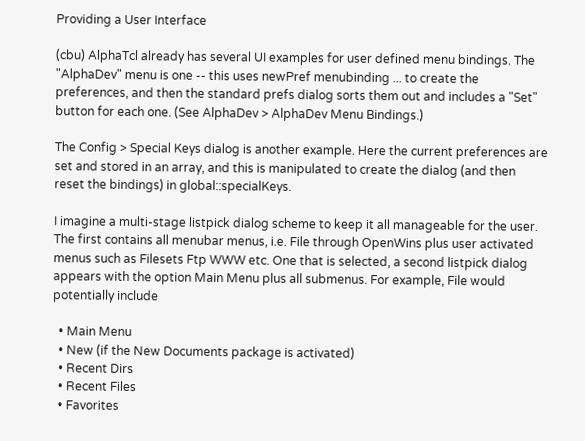Providing a User Interface

(cbu) AlphaTcl already has several UI examples for user defined menu bindings. The "AlphaDev" menu is one -- this uses newPref menubinding ... to create the preferences, and then the standard prefs dialog sorts them out and includes a "Set" button for each one. (See AlphaDev > AlphaDev Menu Bindings.)

The Config > Special Keys dialog is another example. Here the current preferences are set and stored in an array, and this is manipulated to create the dialog (and then reset the bindings) in global::specialKeys.

I imagine a multi-stage listpick dialog scheme to keep it all manageable for the user. The first contains all menubar menus, i.e. File through OpenWins plus user activated menus such as Filesets Ftp WWW etc. One that is selected, a second listpick dialog appears with the option Main Menu plus all submenus. For example, File would potentially include

  • Main Menu
  • New (if the New Documents package is activated)
  • Recent Dirs
  • Recent Files
  • Favorites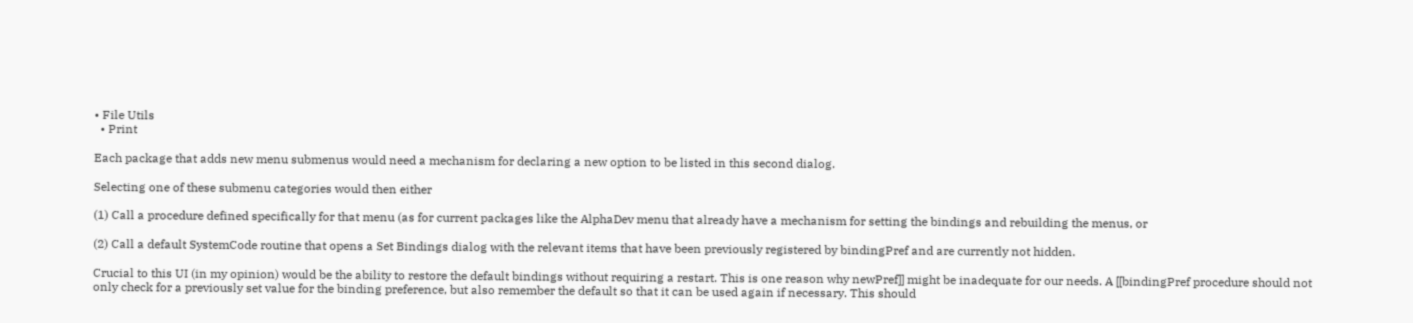• File Utils
  • Print

Each package that adds new menu submenus would need a mechanism for declaring a new option to be listed in this second dialog.

Selecting one of these submenu categories would then either

(1) Call a procedure defined specifically for that menu (as for current packages like the AlphaDev menu that already have a mechanism for setting the bindings and rebuilding the menus, or

(2) Call a default SystemCode routine that opens a Set Bindings dialog with the relevant items that have been previously registered by bindingPref and are currently not hidden.

Crucial to this UI (in my opinion) would be the ability to restore the default bindings without requiring a restart. This is one reason why newPref]] might be inadequate for our needs. A [[bindingPref procedure should not only check for a previously set value for the binding preference, but also remember the default so that it can be used again if necessary. This should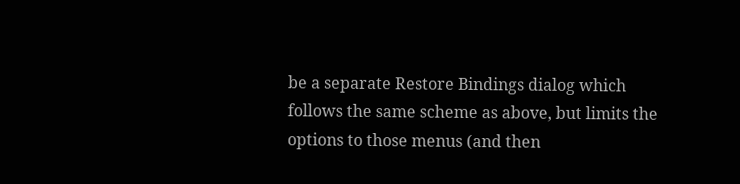be a separate Restore Bindings dialog which follows the same scheme as above, but limits the options to those menus (and then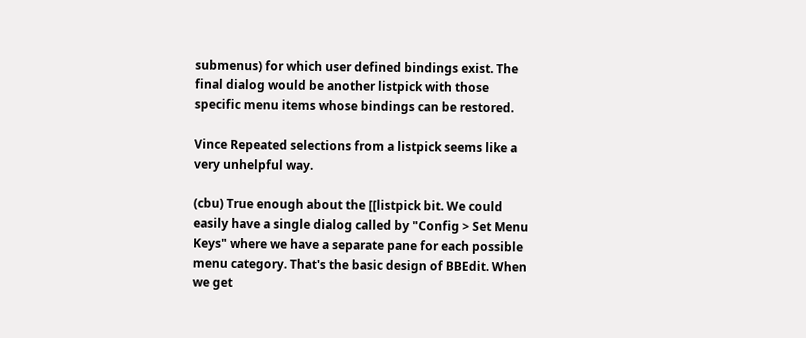submenus) for which user defined bindings exist. The final dialog would be another listpick with those specific menu items whose bindings can be restored.

Vince Repeated selections from a listpick seems like a very unhelpful way.

(cbu) True enough about the [[listpick bit. We could easily have a single dialog called by "Config > Set Menu Keys" where we have a separate pane for each possible menu category. That's the basic design of BBEdit. When we get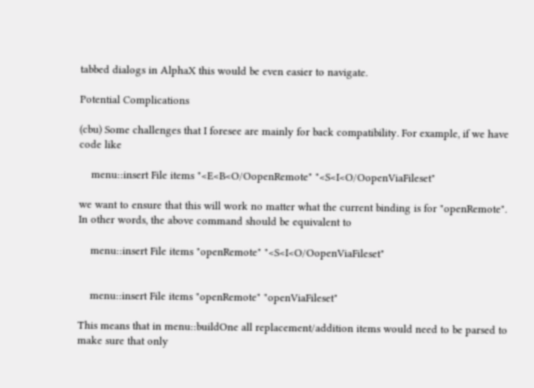tabbed dialogs in AlphaX this would be even easier to navigate.

Potential Complications

(cbu) Some challenges that I foresee are mainly for back compatibility. For example, if we have code like

    menu::insert File items "<E<B<O/OopenRemote" "<S<I<O/OopenViaFileset"

we want to ensure that this will work no matter what the current binding is for "openRemote". In other words, the above command should be equivalent to

    menu::insert File items "openRemote" "<S<I<O/OopenViaFileset"


    menu::insert File items "openRemote" "openViaFileset"

This means that in menu::buildOne all replacement/addition items would need to be parsed to make sure that only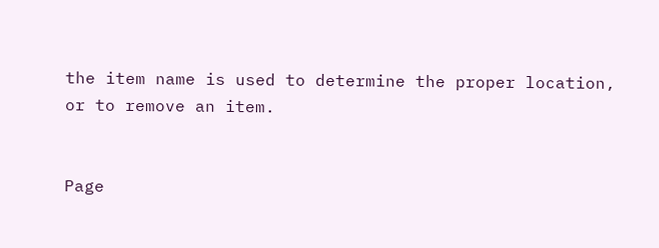the item name is used to determine the proper location, or to remove an item.


Page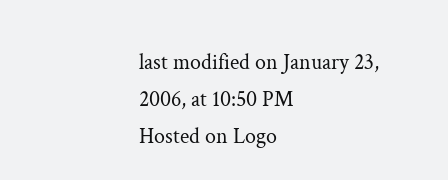last modified on January 23, 2006, at 10:50 PM
Hosted on Logo